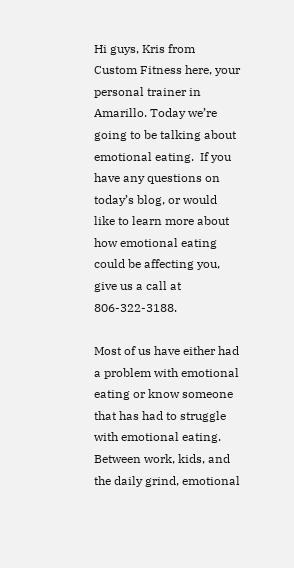Hi guys, Kris from Custom Fitness here, your personal trainer in Amarillo. Today we’re going to be talking about emotional eating.  If you have any questions on today’s blog, or would like to learn more about how emotional eating could be affecting you, give us a call at 806-322-3188.

Most of us have either had a problem with emotional eating or know someone that has had to struggle with emotional eating. Between work, kids, and the daily grind, emotional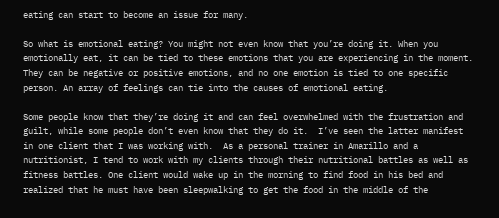eating can start to become an issue for many.

So what is emotional eating? You might not even know that you’re doing it. When you emotionally eat, it can be tied to these emotions that you are experiencing in the moment. They can be negative or positive emotions, and no one emotion is tied to one specific person. An array of feelings can tie into the causes of emotional eating.

Some people know that they’re doing it and can feel overwhelmed with the frustration and guilt, while some people don’t even know that they do it.  I’ve seen the latter manifest in one client that I was working with.  As a personal trainer in Amarillo and a nutritionist, I tend to work with my clients through their nutritional battles as well as fitness battles. One client would wake up in the morning to find food in his bed and realized that he must have been sleepwalking to get the food in the middle of the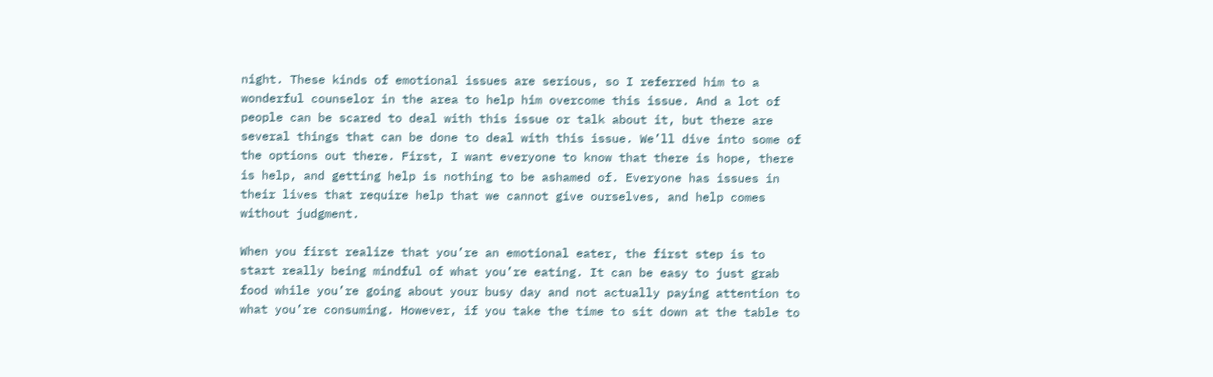night. These kinds of emotional issues are serious, so I referred him to a wonderful counselor in the area to help him overcome this issue. And a lot of people can be scared to deal with this issue or talk about it, but there are several things that can be done to deal with this issue. We’ll dive into some of the options out there. First, I want everyone to know that there is hope, there is help, and getting help is nothing to be ashamed of. Everyone has issues in their lives that require help that we cannot give ourselves, and help comes without judgment.

When you first realize that you’re an emotional eater, the first step is to start really being mindful of what you’re eating. It can be easy to just grab food while you’re going about your busy day and not actually paying attention to what you’re consuming. However, if you take the time to sit down at the table to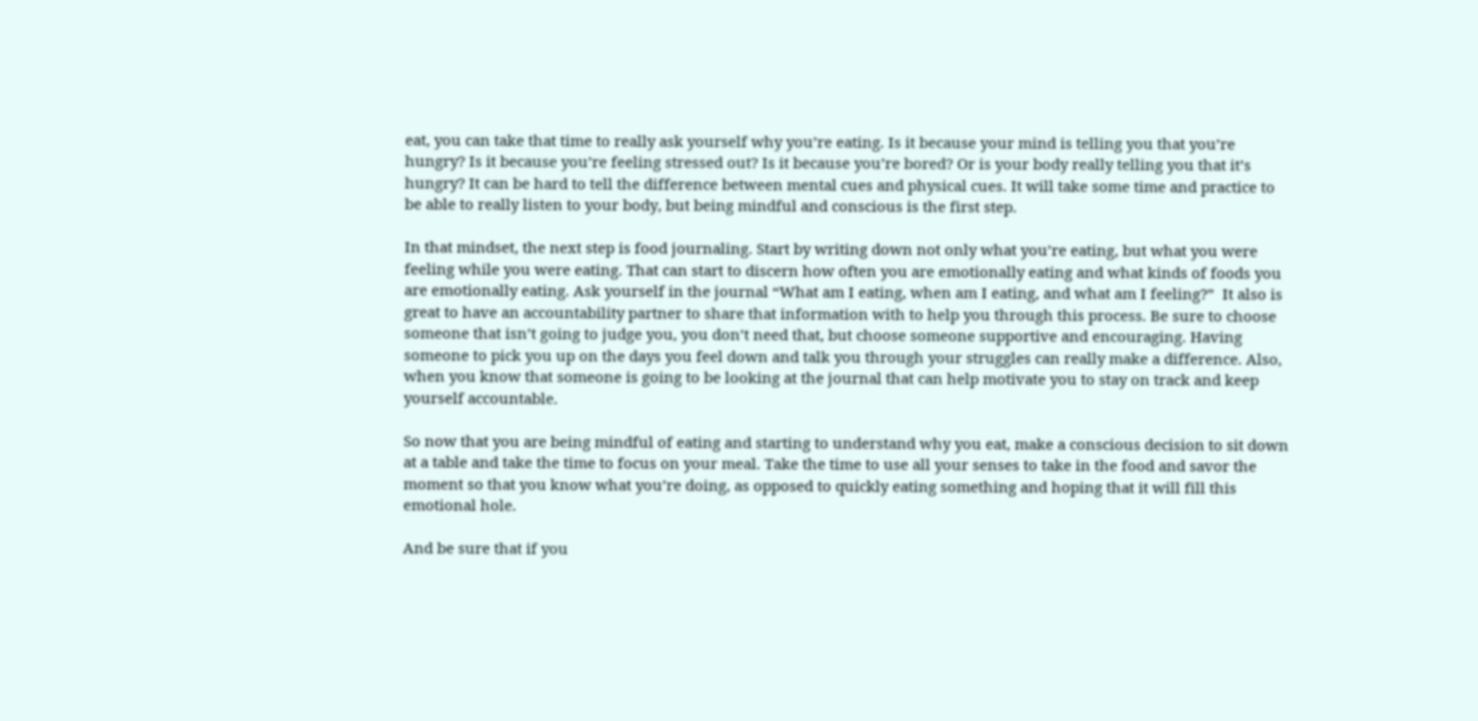eat, you can take that time to really ask yourself why you’re eating. Is it because your mind is telling you that you’re hungry? Is it because you’re feeling stressed out? Is it because you’re bored? Or is your body really telling you that it’s hungry? It can be hard to tell the difference between mental cues and physical cues. It will take some time and practice to be able to really listen to your body, but being mindful and conscious is the first step.

In that mindset, the next step is food journaling. Start by writing down not only what you’re eating, but what you were feeling while you were eating. That can start to discern how often you are emotionally eating and what kinds of foods you are emotionally eating. Ask yourself in the journal “What am I eating, when am I eating, and what am I feeling?”  It also is great to have an accountability partner to share that information with to help you through this process. Be sure to choose someone that isn’t going to judge you, you don’t need that, but choose someone supportive and encouraging. Having someone to pick you up on the days you feel down and talk you through your struggles can really make a difference. Also, when you know that someone is going to be looking at the journal that can help motivate you to stay on track and keep yourself accountable.

So now that you are being mindful of eating and starting to understand why you eat, make a conscious decision to sit down at a table and take the time to focus on your meal. Take the time to use all your senses to take in the food and savor the moment so that you know what you’re doing, as opposed to quickly eating something and hoping that it will fill this emotional hole.

And be sure that if you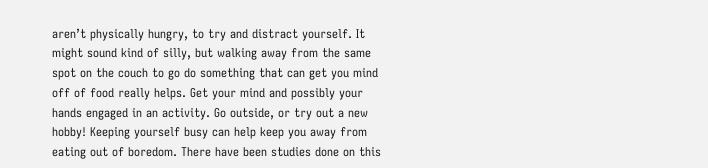aren’t physically hungry, to try and distract yourself. It might sound kind of silly, but walking away from the same spot on the couch to go do something that can get you mind off of food really helps. Get your mind and possibly your hands engaged in an activity. Go outside, or try out a new hobby! Keeping yourself busy can help keep you away from eating out of boredom. There have been studies done on this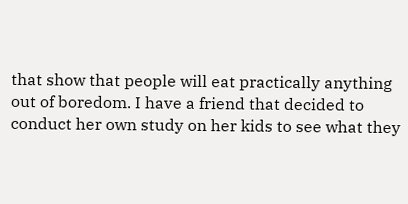that show that people will eat practically anything out of boredom. I have a friend that decided to conduct her own study on her kids to see what they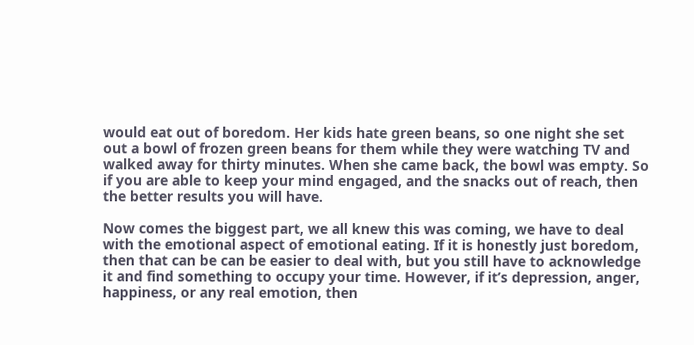would eat out of boredom. Her kids hate green beans, so one night she set out a bowl of frozen green beans for them while they were watching TV and walked away for thirty minutes. When she came back, the bowl was empty. So if you are able to keep your mind engaged, and the snacks out of reach, then the better results you will have.

Now comes the biggest part, we all knew this was coming, we have to deal with the emotional aspect of emotional eating. If it is honestly just boredom, then that can be can be easier to deal with, but you still have to acknowledge it and find something to occupy your time. However, if it’s depression, anger, happiness, or any real emotion, then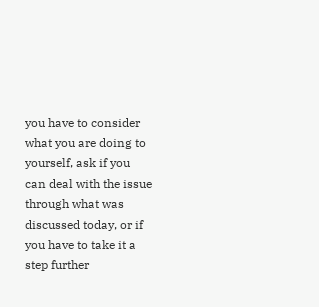you have to consider what you are doing to yourself, ask if you can deal with the issue through what was discussed today, or if you have to take it a step further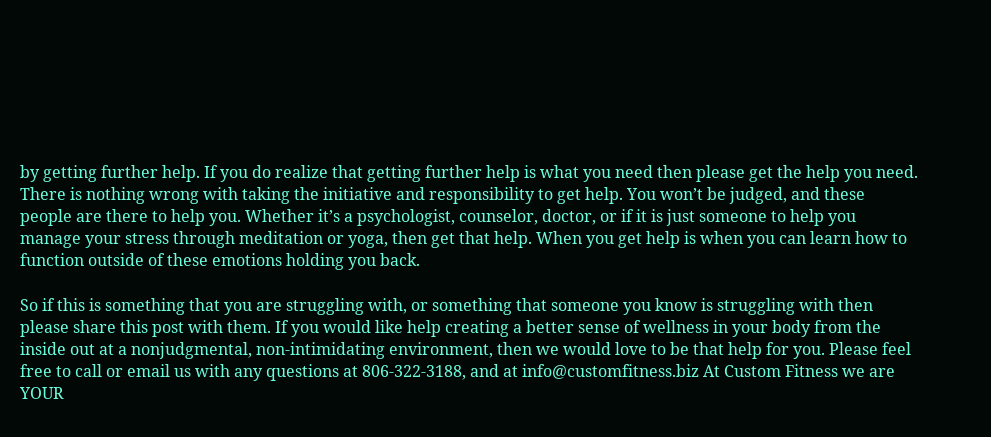by getting further help. If you do realize that getting further help is what you need then please get the help you need. There is nothing wrong with taking the initiative and responsibility to get help. You won’t be judged, and these people are there to help you. Whether it’s a psychologist, counselor, doctor, or if it is just someone to help you manage your stress through meditation or yoga, then get that help. When you get help is when you can learn how to function outside of these emotions holding you back.

So if this is something that you are struggling with, or something that someone you know is struggling with then please share this post with them. If you would like help creating a better sense of wellness in your body from the inside out at a nonjudgmental, non-intimidating environment, then we would love to be that help for you. Please feel free to call or email us with any questions at 806-322-3188, and at info@customfitness.biz At Custom Fitness we are YOUR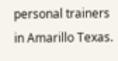personal trainers in Amarillo Texas.